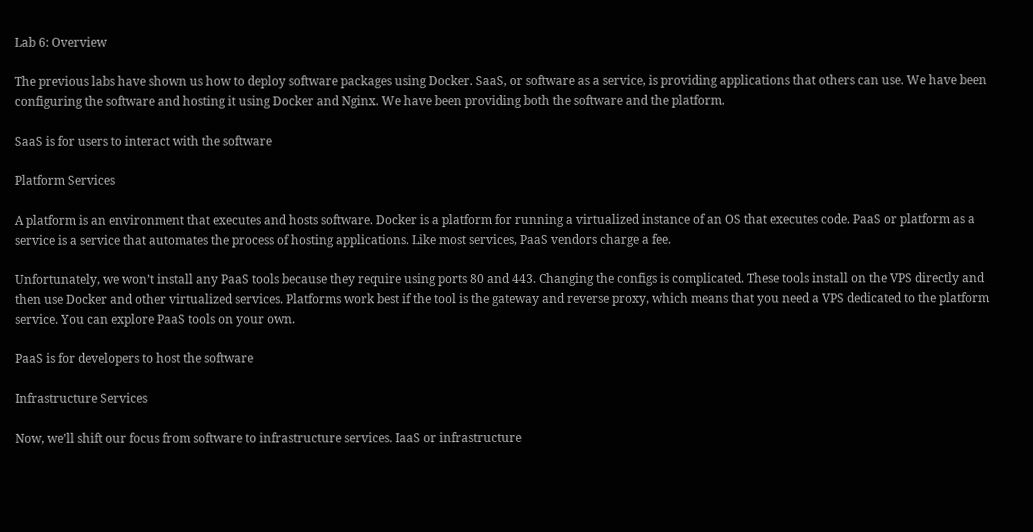Lab 6: Overview

The previous labs have shown us how to deploy software packages using Docker. SaaS, or software as a service, is providing applications that others can use. We have been configuring the software and hosting it using Docker and Nginx. We have been providing both the software and the platform.

SaaS is for users to interact with the software

Platform Services

A platform is an environment that executes and hosts software. Docker is a platform for running a virtualized instance of an OS that executes code. PaaS or platform as a service is a service that automates the process of hosting applications. Like most services, PaaS vendors charge a fee.

Unfortunately, we won’t install any PaaS tools because they require using ports 80 and 443. Changing the configs is complicated. These tools install on the VPS directly and then use Docker and other virtualized services. Platforms work best if the tool is the gateway and reverse proxy, which means that you need a VPS dedicated to the platform service. You can explore PaaS tools on your own.

PaaS is for developers to host the software

Infrastructure Services

Now, we’ll shift our focus from software to infrastructure services. IaaS or infrastructure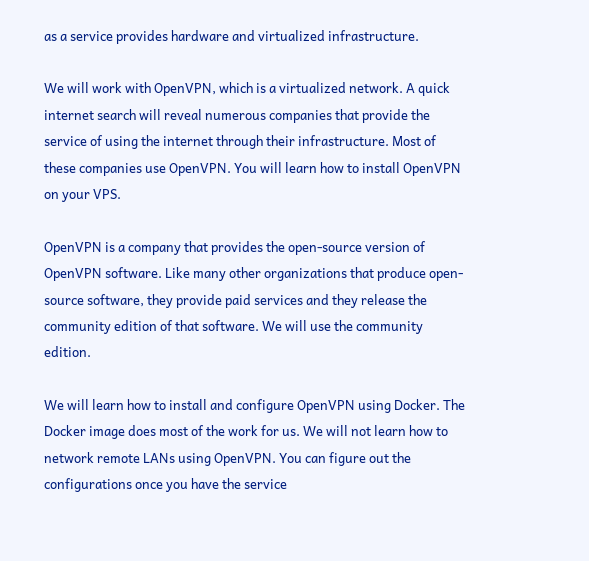as a service provides hardware and virtualized infrastructure.

We will work with OpenVPN, which is a virtualized network. A quick internet search will reveal numerous companies that provide the service of using the internet through their infrastructure. Most of these companies use OpenVPN. You will learn how to install OpenVPN on your VPS.

OpenVPN is a company that provides the open-source version of OpenVPN software. Like many other organizations that produce open-source software, they provide paid services and they release the community edition of that software. We will use the community edition.

We will learn how to install and configure OpenVPN using Docker. The Docker image does most of the work for us. We will not learn how to network remote LANs using OpenVPN. You can figure out the configurations once you have the service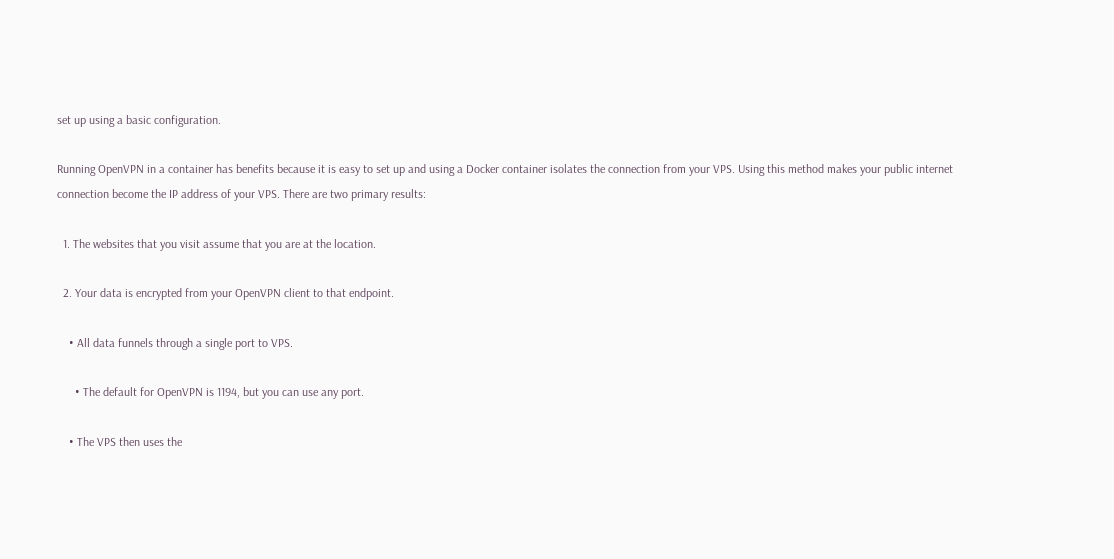set up using a basic configuration.

Running OpenVPN in a container has benefits because it is easy to set up and using a Docker container isolates the connection from your VPS. Using this method makes your public internet connection become the IP address of your VPS. There are two primary results:

  1. The websites that you visit assume that you are at the location.

  2. Your data is encrypted from your OpenVPN client to that endpoint.

    • All data funnels through a single port to VPS.

      • The default for OpenVPN is 1194, but you can use any port.

    • The VPS then uses the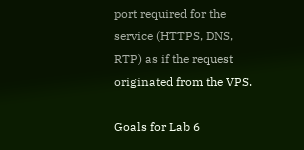port required for the service (HTTPS, DNS, RTP) as if the request originated from the VPS.

Goals for Lab 6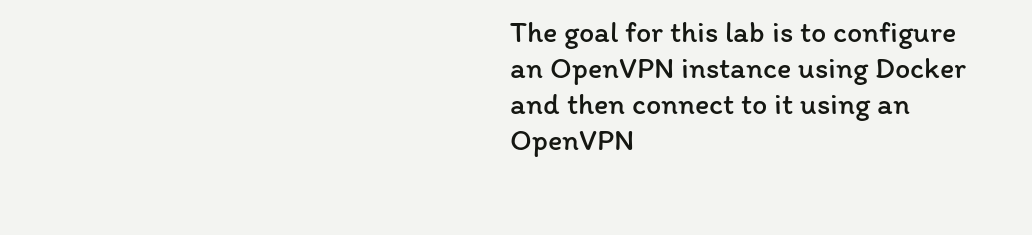The goal for this lab is to configure an OpenVPN instance using Docker and then connect to it using an OpenVPN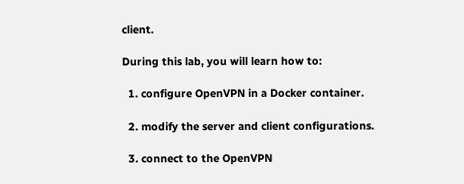client.

During this lab, you will learn how to:

  1. configure OpenVPN in a Docker container.

  2. modify the server and client configurations.

  3. connect to the OpenVPN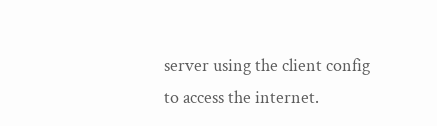server using the client config to access the internet.